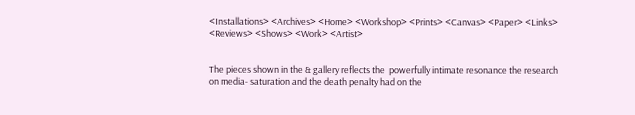<Installations> <Archives> <Home> <Workshop> <Prints> <Canvas> <Paper> <Links> <Reviews> <Shows> <Work> <Artist>


The pieces shown in the & gallery reflects the  powerfully intimate resonance the research on media- saturation and the death penalty had on the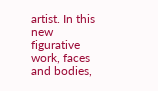artist. In this new figurative work, faces and bodies,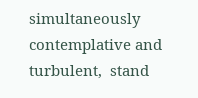simultaneously contemplative and turbulent,  stand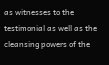as witnesses to the testimonial as well as the cleansing powers of the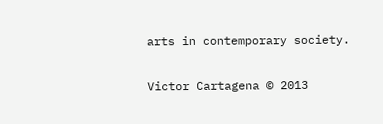arts in contemporary society.

Victor Cartagena © 2013